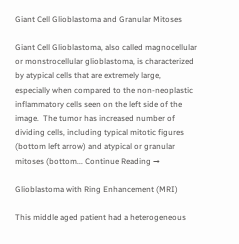Giant Cell Glioblastoma and Granular Mitoses

Giant Cell Glioblastoma, also called magnocellular or monstrocellular glioblastoma, is characterized by atypical cells that are extremely large, especially when compared to the non-neoplastic inflammatory cells seen on the left side of the image.  The tumor has increased number of dividing cells, including typical mitotic figures (bottom left arrow) and atypical or granular mitoses (bottom... Continue Reading →

Glioblastoma with Ring Enhancement (MRI)

This middle aged patient had a heterogeneous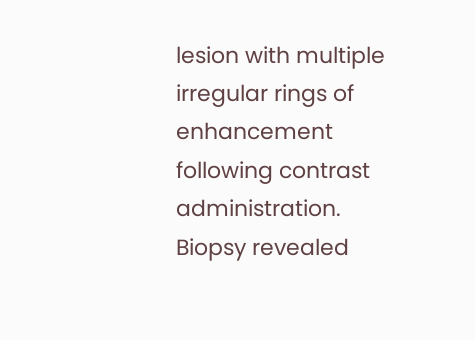lesion with multiple irregular rings of enhancement following contrast administration. Biopsy revealed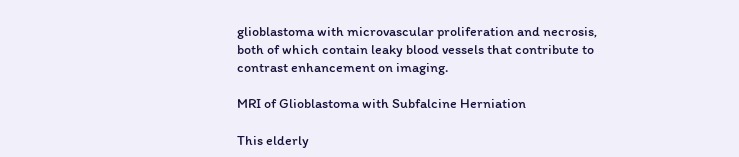glioblastoma with microvascular proliferation and necrosis, both of which contain leaky blood vessels that contribute to contrast enhancement on imaging.

MRI of Glioblastoma with Subfalcine Herniation

This elderly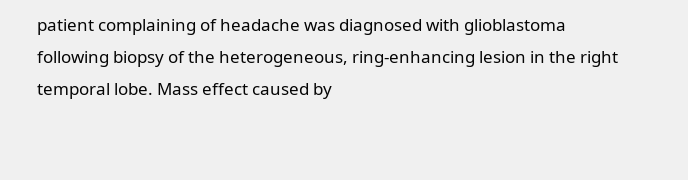patient complaining of headache was diagnosed with glioblastoma following biopsy of the heterogeneous, ring-enhancing lesion in the right temporal lobe. Mass effect caused by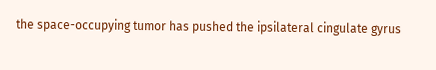the space-occupying tumor has pushed the ipsilateral cingulate gyrus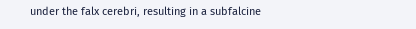under the falx cerebri, resulting in a subfalcine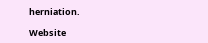herniation.

Website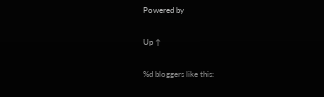Powered by

Up ↑

%d bloggers like this: